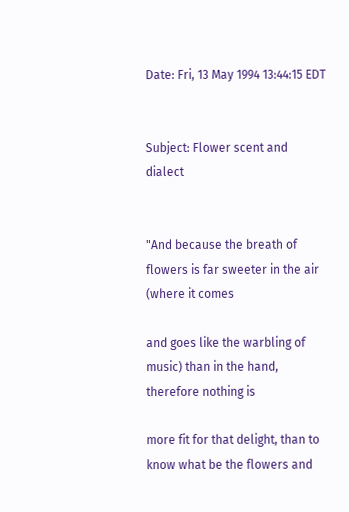Date: Fri, 13 May 1994 13:44:15 EDT


Subject: Flower scent and dialect


"And because the breath of flowers is far sweeter in the air (where it comes

and goes like the warbling of music) than in the hand, therefore nothing is

more fit for that delight, than to know what be the flowers and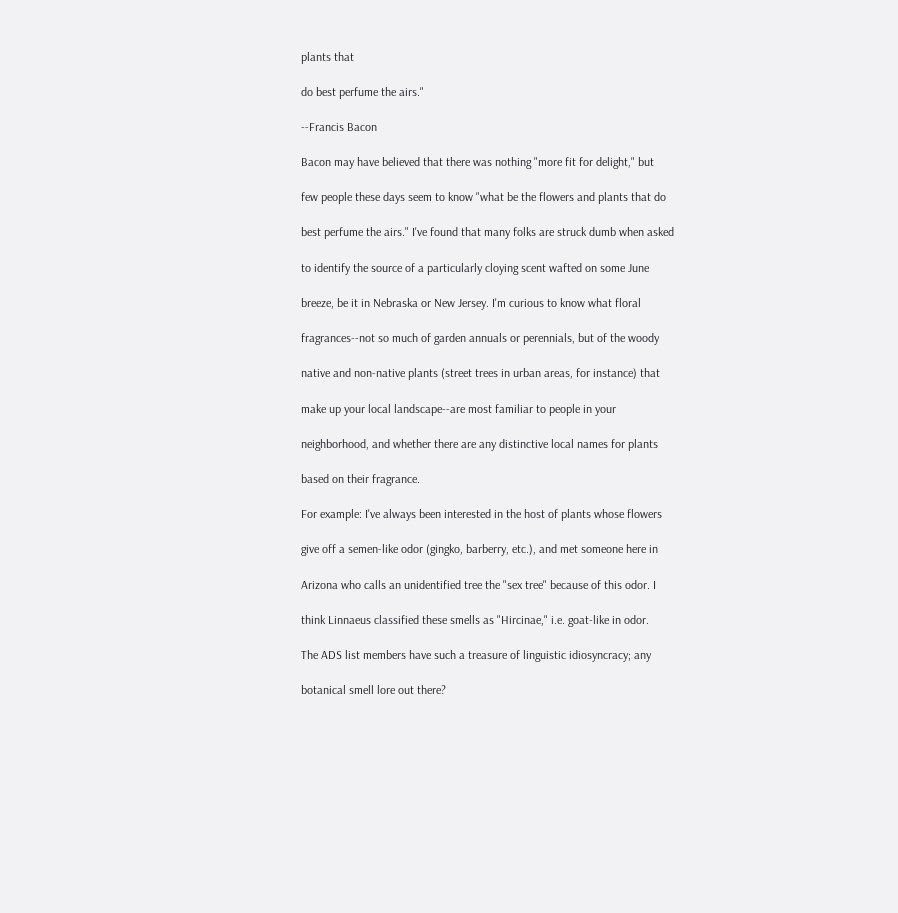plants that

do best perfume the airs."

--Francis Bacon

Bacon may have believed that there was nothing "more fit for delight," but

few people these days seem to know "what be the flowers and plants that do

best perfume the airs." I've found that many folks are struck dumb when asked

to identify the source of a particularly cloying scent wafted on some June

breeze, be it in Nebraska or New Jersey. I'm curious to know what floral

fragrances--not so much of garden annuals or perennials, but of the woody

native and non-native plants (street trees in urban areas, for instance) that

make up your local landscape--are most familiar to people in your

neighborhood, and whether there are any distinctive local names for plants

based on their fragrance.

For example: I've always been interested in the host of plants whose flowers

give off a semen-like odor (gingko, barberry, etc.), and met someone here in

Arizona who calls an unidentified tree the "sex tree" because of this odor. I

think Linnaeus classified these smells as "Hircinae," i.e. goat-like in odor.

The ADS list members have such a treasure of linguistic idiosyncracy; any

botanical smell lore out there?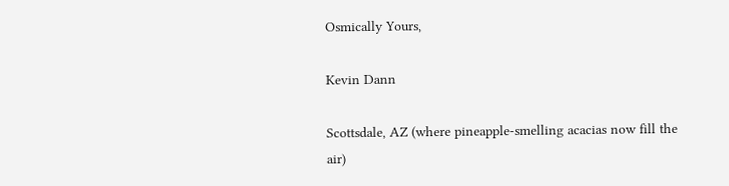Osmically Yours,

Kevin Dann

Scottsdale, AZ (where pineapple-smelling acacias now fill the air)